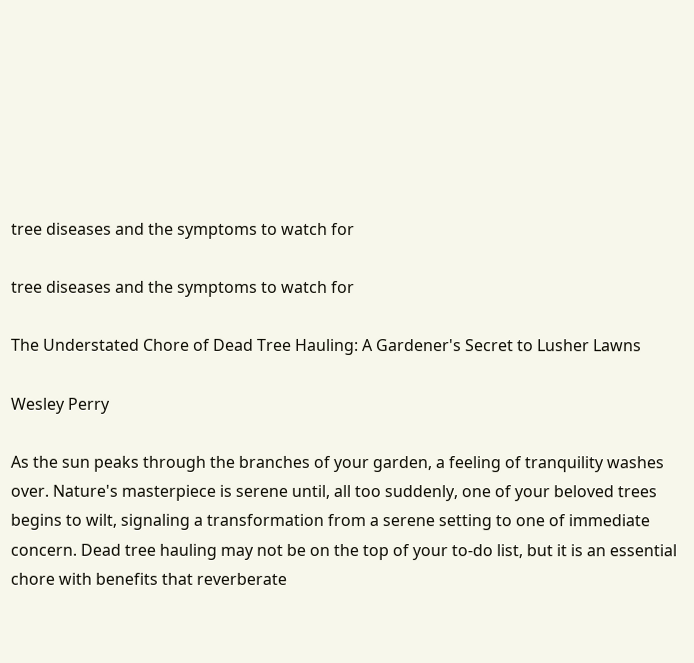tree diseases and the symptoms to watch for

tree diseases and the symptoms to watch for

The Understated Chore of Dead Tree Hauling: A Gardener's Secret to Lusher Lawns

Wesley Perry

As the sun peaks through the branches of your garden, a feeling of tranquility washes over. Nature's masterpiece is serene until, all too suddenly, one of your beloved trees begins to wilt, signaling a transformation from a serene setting to one of immediate concern. Dead tree hauling may not be on the top of your to-do list, but it is an essential chore with benefits that reverberate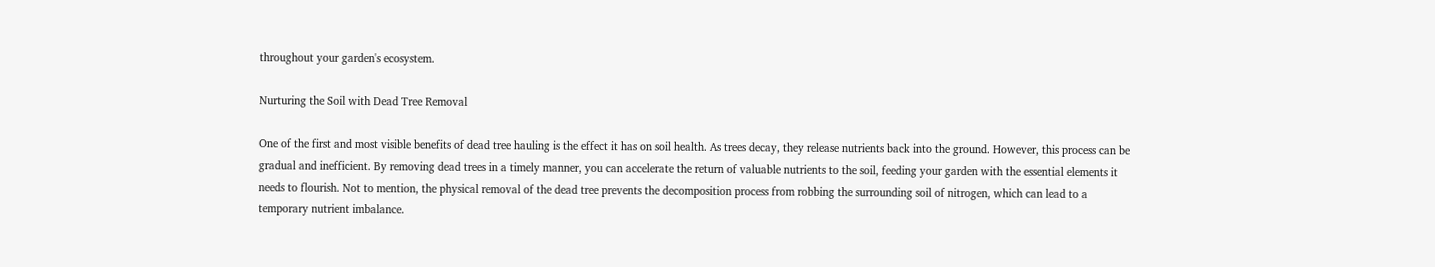throughout your garden's ecosystem.

Nurturing the Soil with Dead Tree Removal

One of the first and most visible benefits of dead tree hauling is the effect it has on soil health. As trees decay, they release nutrients back into the ground. However, this process can be gradual and inefficient. By removing dead trees in a timely manner, you can accelerate the return of valuable nutrients to the soil, feeding your garden with the essential elements it needs to flourish. Not to mention, the physical removal of the dead tree prevents the decomposition process from robbing the surrounding soil of nitrogen, which can lead to a temporary nutrient imbalance.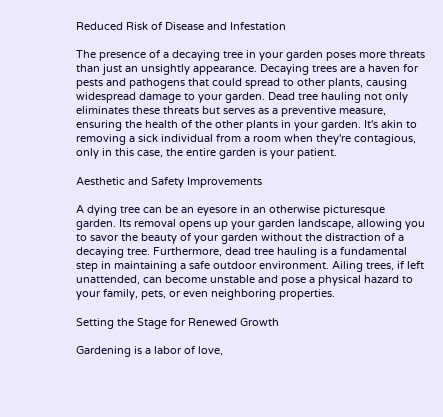Reduced Risk of Disease and Infestation

The presence of a decaying tree in your garden poses more threats than just an unsightly appearance. Decaying trees are a haven for pests and pathogens that could spread to other plants, causing widespread damage to your garden. Dead tree hauling not only eliminates these threats but serves as a preventive measure, ensuring the health of the other plants in your garden. It's akin to removing a sick individual from a room when they're contagious, only in this case, the entire garden is your patient.

Aesthetic and Safety Improvements

A dying tree can be an eyesore in an otherwise picturesque garden. Its removal opens up your garden landscape, allowing you to savor the beauty of your garden without the distraction of a decaying tree. Furthermore, dead tree hauling is a fundamental step in maintaining a safe outdoor environment. Ailing trees, if left unattended, can become unstable and pose a physical hazard to your family, pets, or even neighboring properties.

Setting the Stage for Renewed Growth

Gardening is a labor of love,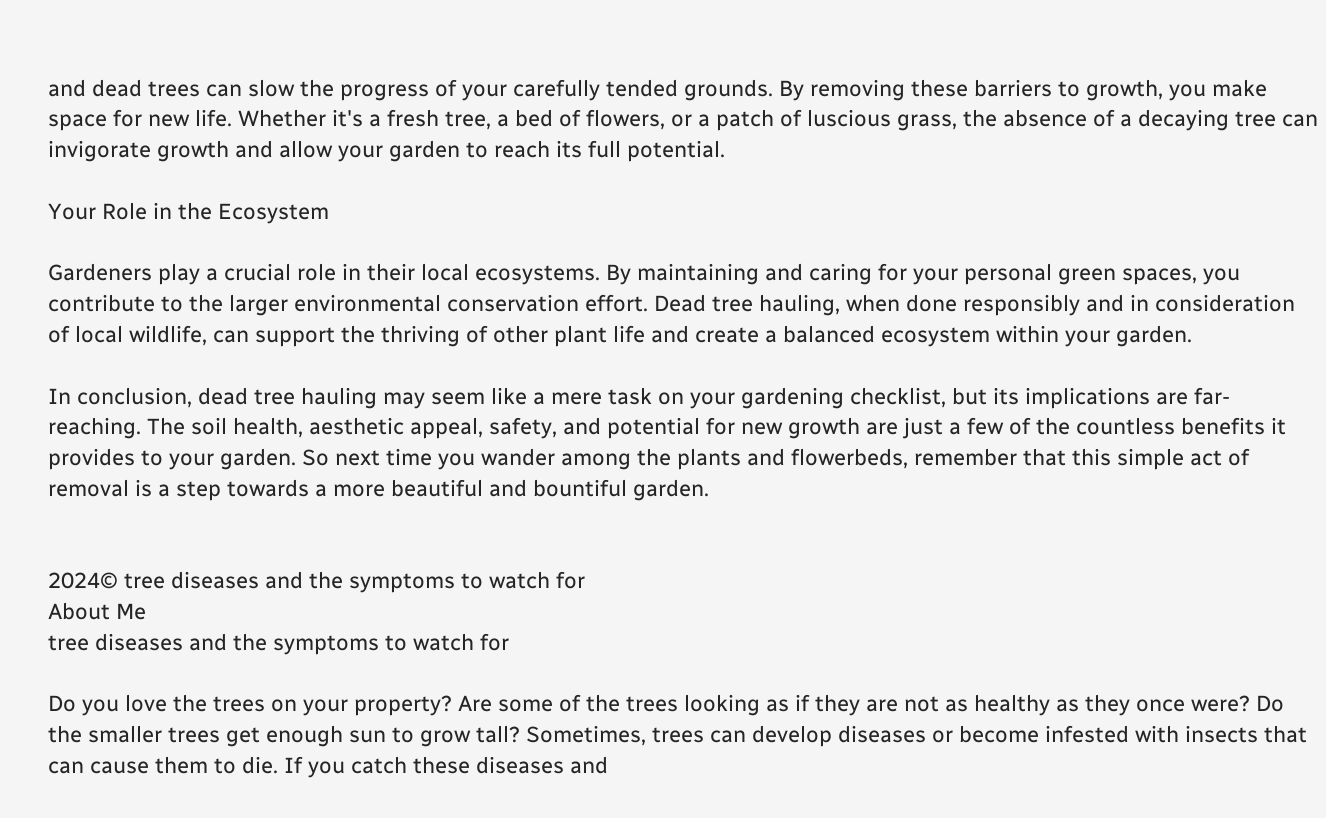and dead trees can slow the progress of your carefully tended grounds. By removing these barriers to growth, you make space for new life. Whether it's a fresh tree, a bed of flowers, or a patch of luscious grass, the absence of a decaying tree can invigorate growth and allow your garden to reach its full potential.

Your Role in the Ecosystem

Gardeners play a crucial role in their local ecosystems. By maintaining and caring for your personal green spaces, you contribute to the larger environmental conservation effort. Dead tree hauling, when done responsibly and in consideration of local wildlife, can support the thriving of other plant life and create a balanced ecosystem within your garden.

In conclusion, dead tree hauling may seem like a mere task on your gardening checklist, but its implications are far-reaching. The soil health, aesthetic appeal, safety, and potential for new growth are just a few of the countless benefits it provides to your garden. So next time you wander among the plants and flowerbeds, remember that this simple act of removal is a step towards a more beautiful and bountiful garden.


2024© tree diseases and the symptoms to watch for
About Me
tree diseases and the symptoms to watch for

Do you love the trees on your property? Are some of the trees looking as if they are not as healthy as they once were? Do the smaller trees get enough sun to grow tall? Sometimes, trees can develop diseases or become infested with insects that can cause them to die. If you catch these diseases and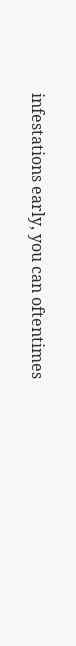infestations early, you can oftentimes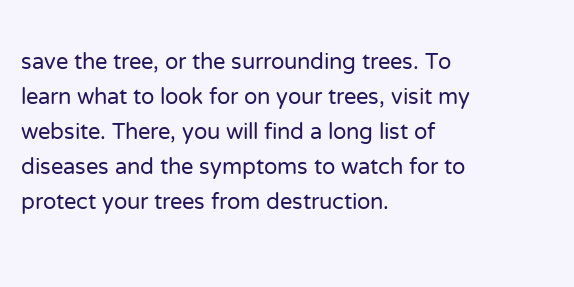save the tree, or the surrounding trees. To learn what to look for on your trees, visit my website. There, you will find a long list of diseases and the symptoms to watch for to protect your trees from destruction.